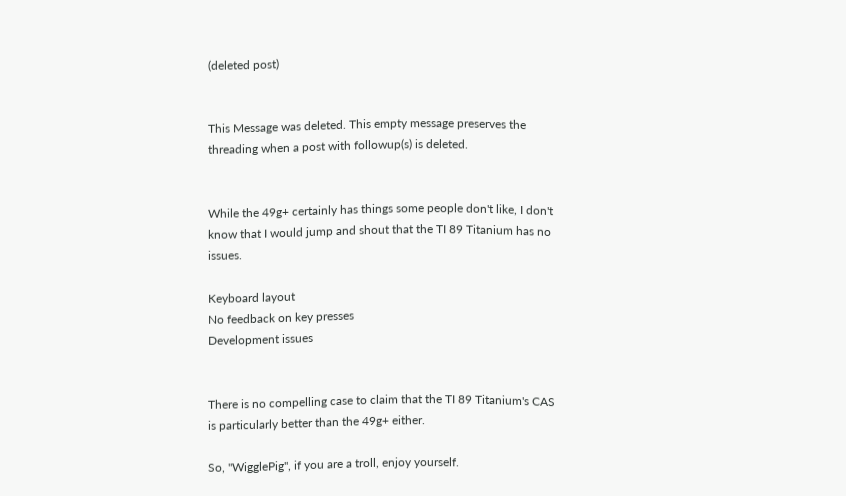(deleted post)


This Message was deleted. This empty message preserves the threading when a post with followup(s) is deleted.


While the 49g+ certainly has things some people don't like, I don't know that I would jump and shout that the TI 89 Titanium has no issues.

Keyboard layout
No feedback on key presses
Development issues


There is no compelling case to claim that the TI 89 Titanium's CAS is particularly better than the 49g+ either.

So, "WigglePig", if you are a troll, enjoy yourself.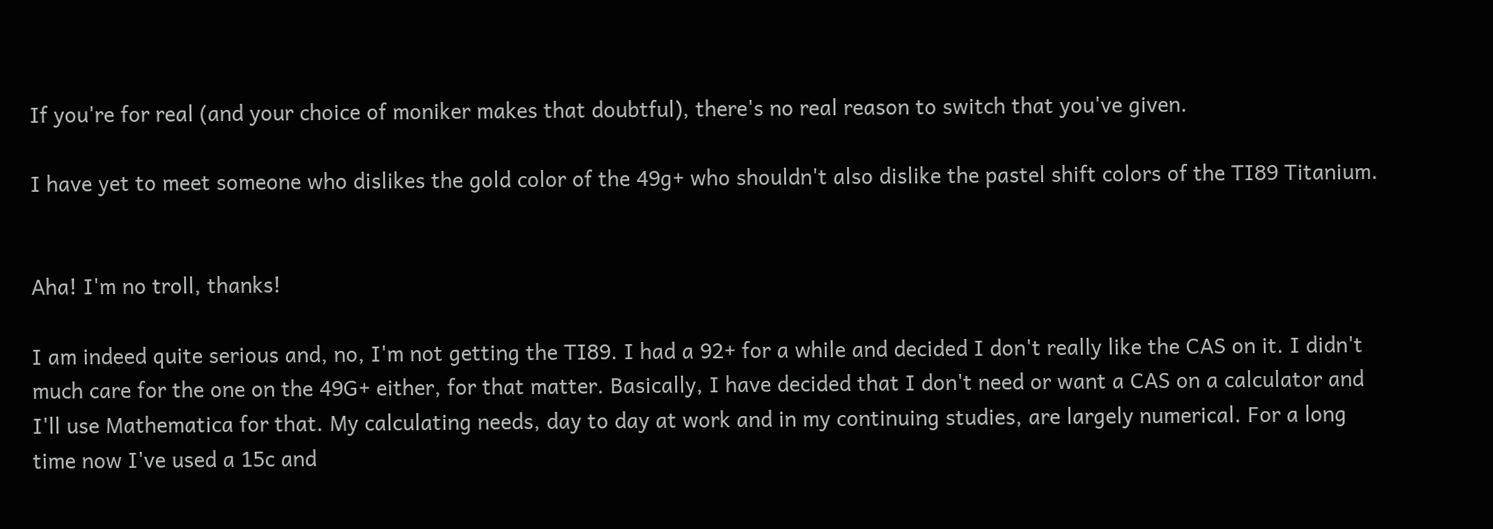If you're for real (and your choice of moniker makes that doubtful), there's no real reason to switch that you've given.

I have yet to meet someone who dislikes the gold color of the 49g+ who shouldn't also dislike the pastel shift colors of the TI89 Titanium.


Aha! I'm no troll, thanks!

I am indeed quite serious and, no, I'm not getting the TI89. I had a 92+ for a while and decided I don't really like the CAS on it. I didn't much care for the one on the 49G+ either, for that matter. Basically, I have decided that I don't need or want a CAS on a calculator and I'll use Mathematica for that. My calculating needs, day to day at work and in my continuing studies, are largely numerical. For a long time now I've used a 15c and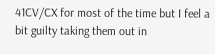41CV/CX for most of the time but I feel a bit guilty taking them out in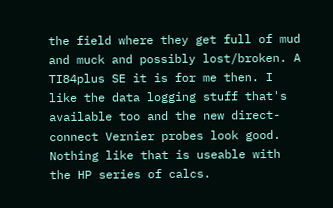the field where they get full of mud and muck and possibly lost/broken. A TI84plus SE it is for me then. I like the data logging stuff that's available too and the new direct-connect Vernier probes look good. Nothing like that is useable with the HP series of calcs.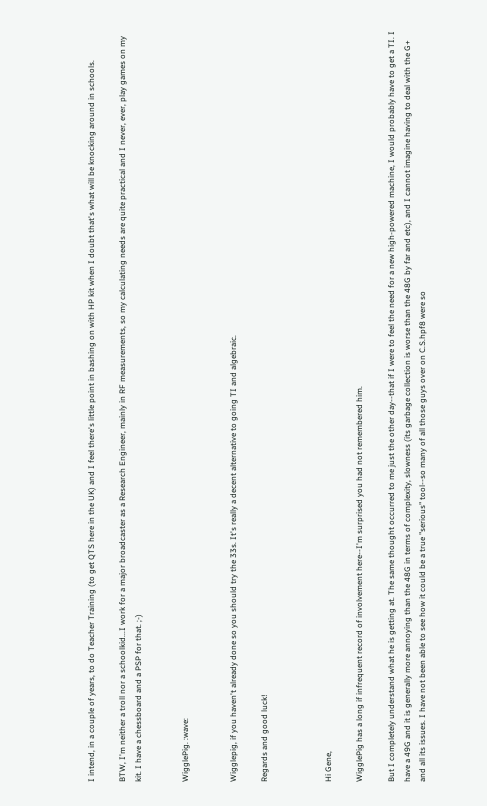I intend, in a couple of years, to do Teacher Training (to get QTS here in the UK) and I feel there's little point in bashing on with HP kit when I doubt that's what will be knocking around in schools.

BTW, I'm neither a troll nor a schoolkid...I work for a major broadcaster as a Research Engineer, mainly in RF measurements, so my calculating needs are quite practical and I never, ever, play games on my kit. I have a chessboard and a PSP for that. ;-)


WigglePig. :wave:


Wigglepig, if you haven't already done so you should try the 33s. It's really a decent alternative to going TI and algebraic.

Regards and good luck!



Hi Gene,

WigglePig has a long if infrequent record of involvement here--I'm surprised you had not remembered him.

But I completely understand what he is getting at. The same thought occurred to me just the other day--that if I were to feel the need for a new high-powered machine, I would probably have to get a TI. I have a 49G and it is generally more annoying than the 48G in terms of complexity, slowness (its garbage collection is worse than the 48G by far and etc), and I cannot imagine having to deal with the G+ and all its issues. I have not been able to see how it could be a true "serious" tool--so many of all those guys over on C.S.hpf8 were so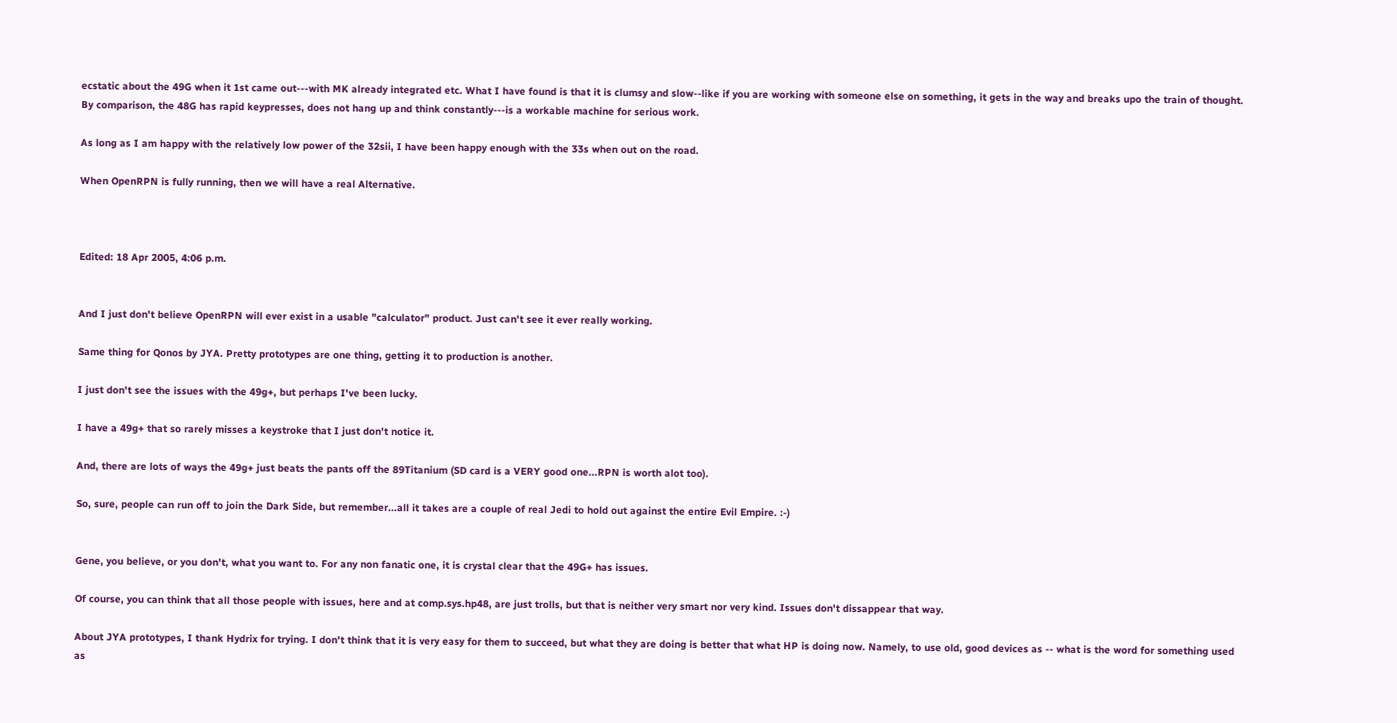ecstatic about the 49G when it 1st came out---with MK already integrated etc. What I have found is that it is clumsy and slow--like if you are working with someone else on something, it gets in the way and breaks upo the train of thought. By comparison, the 48G has rapid keypresses, does not hang up and think constantly---is a workable machine for serious work.

As long as I am happy with the relatively low power of the 32sii, I have been happy enough with the 33s when out on the road.

When OpenRPN is fully running, then we will have a real Alternative.



Edited: 18 Apr 2005, 4:06 p.m.


And I just don't believe OpenRPN will ever exist in a usable "calculator" product. Just can't see it ever really working.

Same thing for Qonos by JYA. Pretty prototypes are one thing, getting it to production is another.

I just don't see the issues with the 49g+, but perhaps I've been lucky.

I have a 49g+ that so rarely misses a keystroke that I just don't notice it.

And, there are lots of ways the 49g+ just beats the pants off the 89Titanium (SD card is a VERY good one...RPN is worth alot too).

So, sure, people can run off to join the Dark Side, but remember...all it takes are a couple of real Jedi to hold out against the entire Evil Empire. :-)


Gene, you believe, or you don't, what you want to. For any non fanatic one, it is crystal clear that the 49G+ has issues.

Of course, you can think that all those people with issues, here and at comp.sys.hp48, are just trolls, but that is neither very smart nor very kind. Issues don't dissappear that way.

About JYA prototypes, I thank Hydrix for trying. I don't think that it is very easy for them to succeed, but what they are doing is better that what HP is doing now. Namely, to use old, good devices as -- what is the word for something used as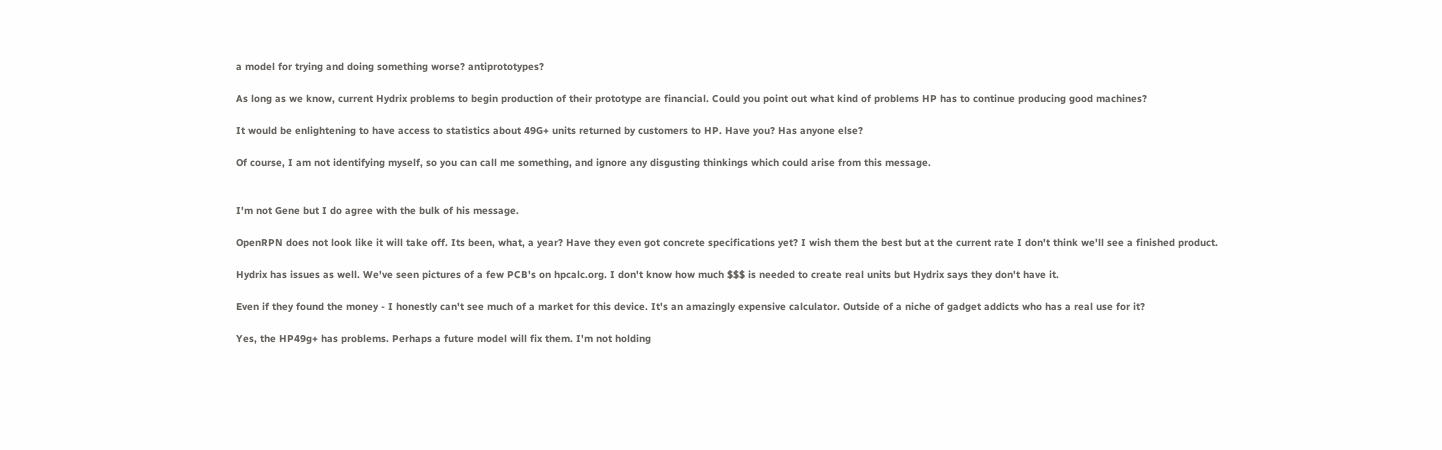a model for trying and doing something worse? antiprototypes?

As long as we know, current Hydrix problems to begin production of their prototype are financial. Could you point out what kind of problems HP has to continue producing good machines?

It would be enlightening to have access to statistics about 49G+ units returned by customers to HP. Have you? Has anyone else?

Of course, I am not identifying myself, so you can call me something, and ignore any disgusting thinkings which could arise from this message.


I'm not Gene but I do agree with the bulk of his message.

OpenRPN does not look like it will take off. Its been, what, a year? Have they even got concrete specifications yet? I wish them the best but at the current rate I don't think we'll see a finished product.

Hydrix has issues as well. We've seen pictures of a few PCB's on hpcalc.org. I don't know how much $$$ is needed to create real units but Hydrix says they don't have it.

Even if they found the money - I honestly can't see much of a market for this device. It's an amazingly expensive calculator. Outside of a niche of gadget addicts who has a real use for it?

Yes, the HP49g+ has problems. Perhaps a future model will fix them. I'm not holding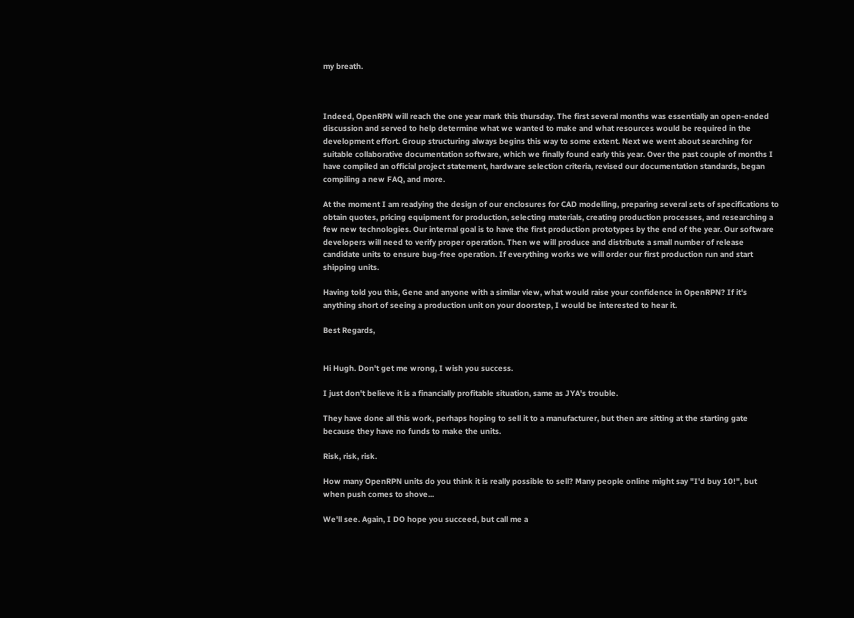my breath.



Indeed, OpenRPN will reach the one year mark this thursday. The first several months was essentially an open-ended discussion and served to help determine what we wanted to make and what resources would be required in the development effort. Group structuring always begins this way to some extent. Next we went about searching for suitable collaborative documentation software, which we finally found early this year. Over the past couple of months I have compiled an official project statement, hardware selection criteria, revised our documentation standards, began compiling a new FAQ, and more.

At the moment I am readying the design of our enclosures for CAD modelling, preparing several sets of specifications to obtain quotes, pricing equipment for production, selecting materials, creating production processes, and researching a few new technologies. Our internal goal is to have the first production prototypes by the end of the year. Our software developers will need to verify proper operation. Then we will produce and distribute a small number of release candidate units to ensure bug-free operation. If everything works we will order our first production run and start shipping units.

Having told you this, Gene and anyone with a similar view, what would raise your confidence in OpenRPN? If it's anything short of seeing a production unit on your doorstep, I would be interested to hear it.

Best Regards,


Hi Hugh. Don't get me wrong, I wish you success.

I just don't believe it is a financially profitable situation, same as JYA's trouble.

They have done all this work, perhaps hoping to sell it to a manufacturer, but then are sitting at the starting gate because they have no funds to make the units.

Risk, risk, risk.

How many OpenRPN units do you think it is really possible to sell? Many people online might say "I'd buy 10!", but when push comes to shove...

We'll see. Again, I DO hope you succeed, but call me a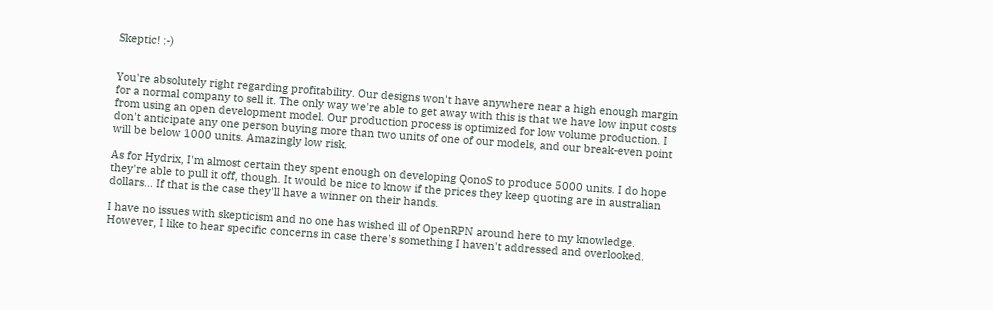Skeptic! :-)


You're absolutely right regarding profitability. Our designs won't have anywhere near a high enough margin for a normal company to sell it. The only way we're able to get away with this is that we have low input costs from using an open development model. Our production process is optimized for low volume production. I don't anticipate any one person buying more than two units of one of our models, and our break-even point will be below 1000 units. Amazingly low risk.

As for Hydrix, I'm almost certain they spent enough on developing QonoS to produce 5000 units. I do hope they're able to pull it off, though. It would be nice to know if the prices they keep quoting are in australian dollars... If that is the case they'll have a winner on their hands.

I have no issues with skepticism and no one has wished ill of OpenRPN around here to my knowledge. However, I like to hear specific concerns in case there's something I haven't addressed and overlooked.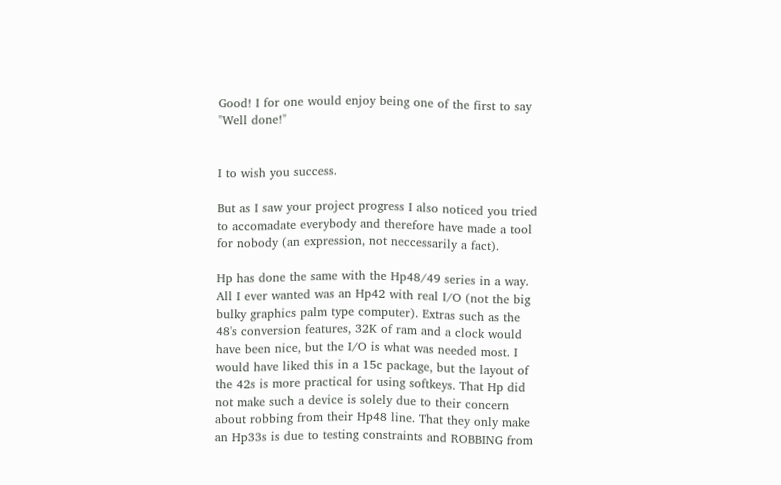Good! I for one would enjoy being one of the first to say "Well done!"


I to wish you success.

But as I saw your project progress I also noticed you tried to accomadate everybody and therefore have made a tool for nobody (an expression, not neccessarily a fact).

Hp has done the same with the Hp48/49 series in a way. All I ever wanted was an Hp42 with real I/O (not the big bulky graphics palm type computer). Extras such as the 48's conversion features, 32K of ram and a clock would have been nice, but the I/O is what was needed most. I would have liked this in a 15c package, but the layout of the 42s is more practical for using softkeys. That Hp did not make such a device is solely due to their concern about robbing from their Hp48 line. That they only make an Hp33s is due to testing constraints and ROBBING from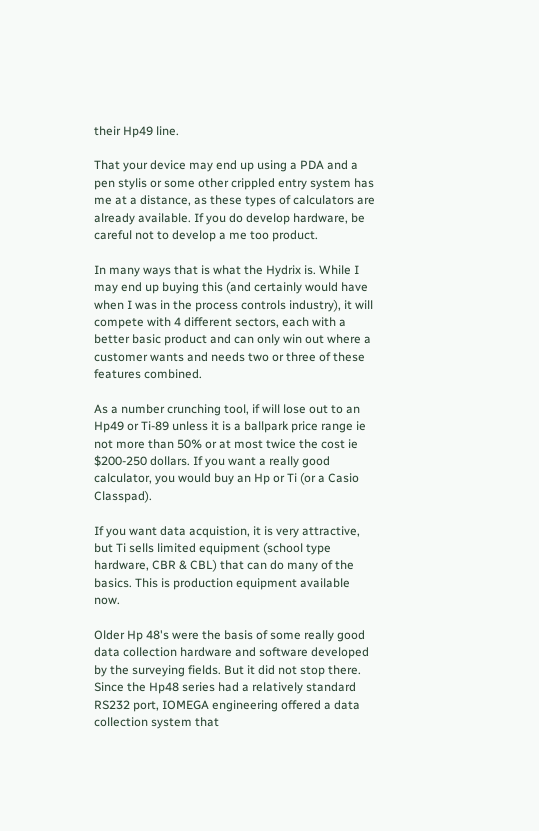their Hp49 line.

That your device may end up using a PDA and a pen stylis or some other crippled entry system has me at a distance, as these types of calculators are already available. If you do develop hardware, be careful not to develop a me too product.

In many ways that is what the Hydrix is. While I may end up buying this (and certainly would have when I was in the process controls industry), it will compete with 4 different sectors, each with a better basic product and can only win out where a customer wants and needs two or three of these features combined.

As a number crunching tool, if will lose out to an Hp49 or Ti-89 unless it is a ballpark price range ie not more than 50% or at most twice the cost ie $200-250 dollars. If you want a really good calculator, you would buy an Hp or Ti (or a Casio Classpad).

If you want data acquistion, it is very attractive, but Ti sells limited equipment (school type hardware, CBR & CBL) that can do many of the basics. This is production equipment available now.

Older Hp 48's were the basis of some really good data collection hardware and software developed by the surveying fields. But it did not stop there. Since the Hp48 series had a relatively standard RS232 port, IOMEGA engineering offered a data collection system that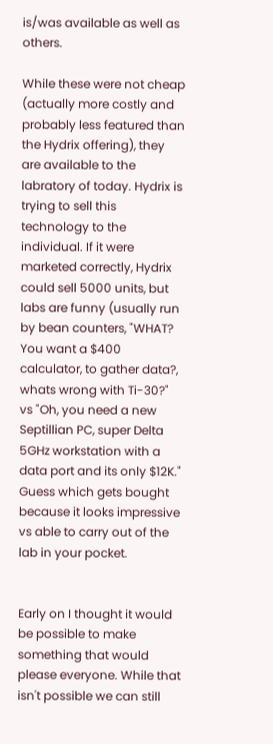is/was available as well as others.

While these were not cheap (actually more costly and probably less featured than the Hydrix offering), they are available to the labratory of today. Hydrix is trying to sell this technology to the individual. If it were marketed correctly, Hydrix could sell 5000 units, but labs are funny (usually run by bean counters, "WHAT? You want a $400 calculator, to gather data?, whats wrong with Ti-30?" vs "Oh, you need a new Septillian PC, super Delta 5GHz workstation with a data port and its only $12K." Guess which gets bought because it looks impressive vs able to carry out of the lab in your pocket.


Early on I thought it would be possible to make something that would please everyone. While that isn't possible we can still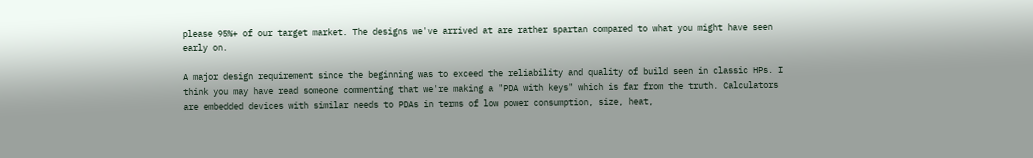please 95%+ of our target market. The designs we've arrived at are rather spartan compared to what you might have seen early on.

A major design requirement since the beginning was to exceed the reliability and quality of build seen in classic HPs. I think you may have read someone commenting that we're making a "PDA with keys" which is far from the truth. Calculators are embedded devices with similar needs to PDAs in terms of low power consumption, size, heat,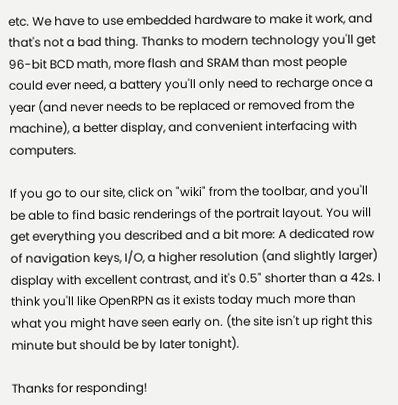etc. We have to use embedded hardware to make it work, and that's not a bad thing. Thanks to modern technology you'll get 96-bit BCD math, more flash and SRAM than most people could ever need, a battery you'll only need to recharge once a year (and never needs to be replaced or removed from the machine), a better display, and convenient interfacing with computers.

If you go to our site, click on "wiki" from the toolbar, and you'll be able to find basic renderings of the portrait layout. You will get everything you described and a bit more: A dedicated row of navigation keys, I/O, a higher resolution (and slightly larger) display with excellent contrast, and it's 0.5" shorter than a 42s. I think you'll like OpenRPN as it exists today much more than what you might have seen early on. (the site isn't up right this minute but should be by later tonight).

Thanks for responding!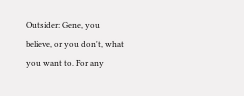Outsider: Gene, you believe, or you don't, what you want to. For any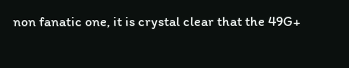non fanatic one, it is crystal clear that the 49G+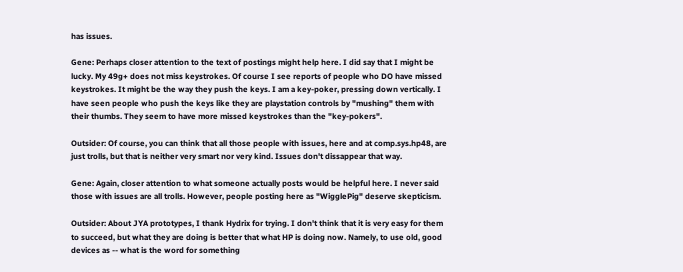has issues.

Gene: Perhaps closer attention to the text of postings might help here. I did say that I might be lucky. My 49g+ does not miss keystrokes. Of course I see reports of people who DO have missed keystrokes. It might be the way they push the keys. I am a key-poker, pressing down vertically. I have seen people who push the keys like they are playstation controls by "mushing" them with their thumbs. They seem to have more missed keystrokes than the "key-pokers".

Outsider: Of course, you can think that all those people with issues, here and at comp.sys.hp48, are just trolls, but that is neither very smart nor very kind. Issues don't dissappear that way.

Gene: Again, closer attention to what someone actually posts would be helpful here. I never said those with issues are all trolls. However, people posting here as "WigglePig" deserve skepticism.

Outsider: About JYA prototypes, I thank Hydrix for trying. I don't think that it is very easy for them to succeed, but what they are doing is better that what HP is doing now. Namely, to use old, good devices as -- what is the word for something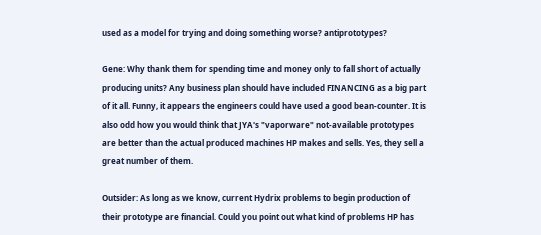used as a model for trying and doing something worse? antiprototypes?

Gene: Why thank them for spending time and money only to fall short of actually producing units? Any business plan should have included FINANCING as a big part of it all. Funny, it appears the engineers could have used a good bean-counter. It is also odd how you would think that JYA's "vaporware" not-available prototypes are better than the actual produced machines HP makes and sells. Yes, they sell a great number of them.

Outsider: As long as we know, current Hydrix problems to begin production of their prototype are financial. Could you point out what kind of problems HP has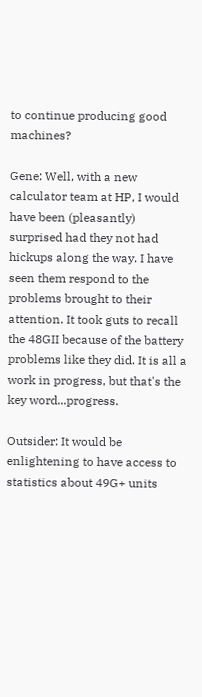to continue producing good machines?

Gene: Well, with a new calculator team at HP, I would have been (pleasantly) surprised had they not had hickups along the way. I have seen them respond to the problems brought to their attention. It took guts to recall the 48GII because of the battery problems like they did. It is all a work in progress, but that's the key word...progress.

Outsider: It would be enlightening to have access to statistics about 49G+ units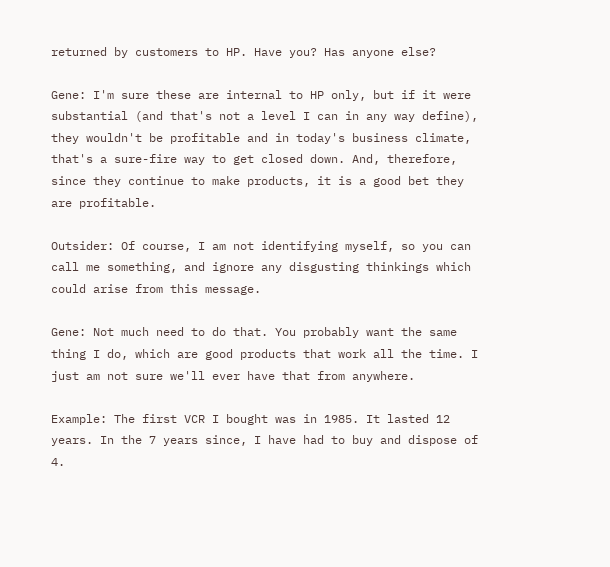returned by customers to HP. Have you? Has anyone else?

Gene: I'm sure these are internal to HP only, but if it were substantial (and that's not a level I can in any way define), they wouldn't be profitable and in today's business climate, that's a sure-fire way to get closed down. And, therefore, since they continue to make products, it is a good bet they are profitable.

Outsider: Of course, I am not identifying myself, so you can call me something, and ignore any disgusting thinkings which could arise from this message.

Gene: Not much need to do that. You probably want the same thing I do, which are good products that work all the time. I just am not sure we'll ever have that from anywhere.

Example: The first VCR I bought was in 1985. It lasted 12 years. In the 7 years since, I have had to buy and dispose of 4.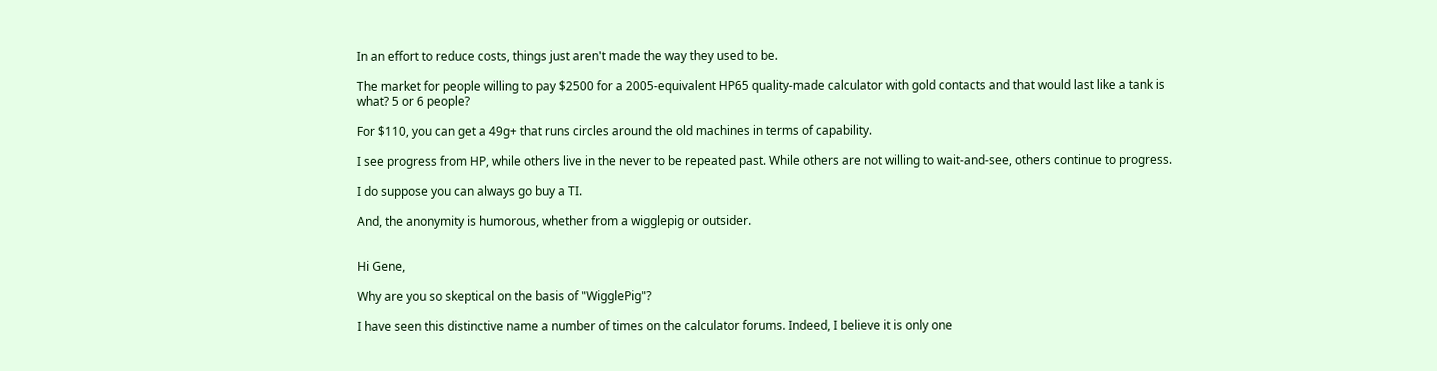In an effort to reduce costs, things just aren't made the way they used to be.

The market for people willing to pay $2500 for a 2005-equivalent HP65 quality-made calculator with gold contacts and that would last like a tank is what? 5 or 6 people?

For $110, you can get a 49g+ that runs circles around the old machines in terms of capability.

I see progress from HP, while others live in the never to be repeated past. While others are not willing to wait-and-see, others continue to progress.

I do suppose you can always go buy a TI.

And, the anonymity is humorous, whether from a wigglepig or outsider.


Hi Gene,

Why are you so skeptical on the basis of "WigglePig"?

I have seen this distinctive name a number of times on the calculator forums. Indeed, I believe it is only one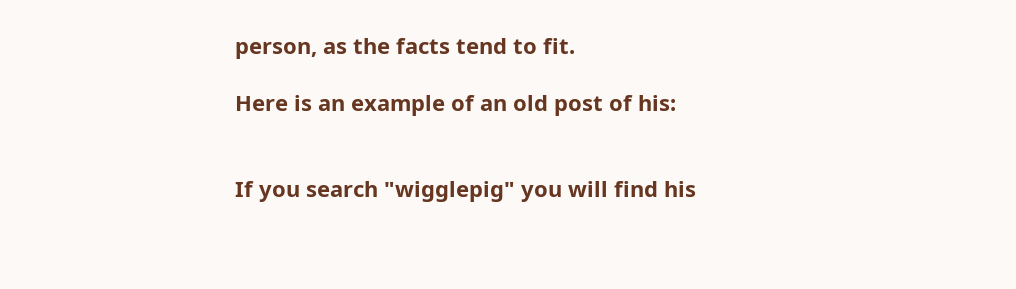person, as the facts tend to fit.

Here is an example of an old post of his:


If you search "wigglepig" you will find his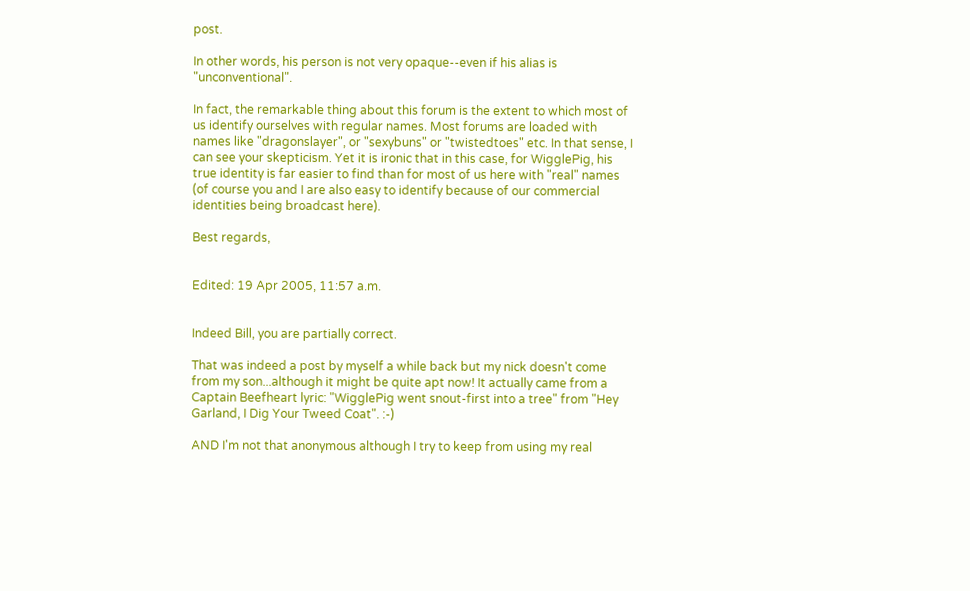post.

In other words, his person is not very opaque--even if his alias is "unconventional".

In fact, the remarkable thing about this forum is the extent to which most of us identify ourselves with regular names. Most forums are loaded with names like "dragonslayer", or "sexybuns" or "twistedtoes" etc. In that sense, I can see your skepticism. Yet it is ironic that in this case, for WigglePig, his true identity is far easier to find than for most of us here with "real" names (of course you and I are also easy to identify because of our commercial identities being broadcast here).

Best regards,


Edited: 19 Apr 2005, 11:57 a.m.


Indeed Bill, you are partially correct.

That was indeed a post by myself a while back but my nick doesn't come from my son...although it might be quite apt now! It actually came from a Captain Beefheart lyric: "WigglePig went snout-first into a tree" from "Hey Garland, I Dig Your Tweed Coat". :-)

AND I'm not that anonymous although I try to keep from using my real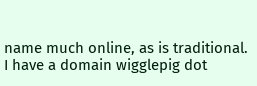name much online, as is traditional. I have a domain wigglepig dot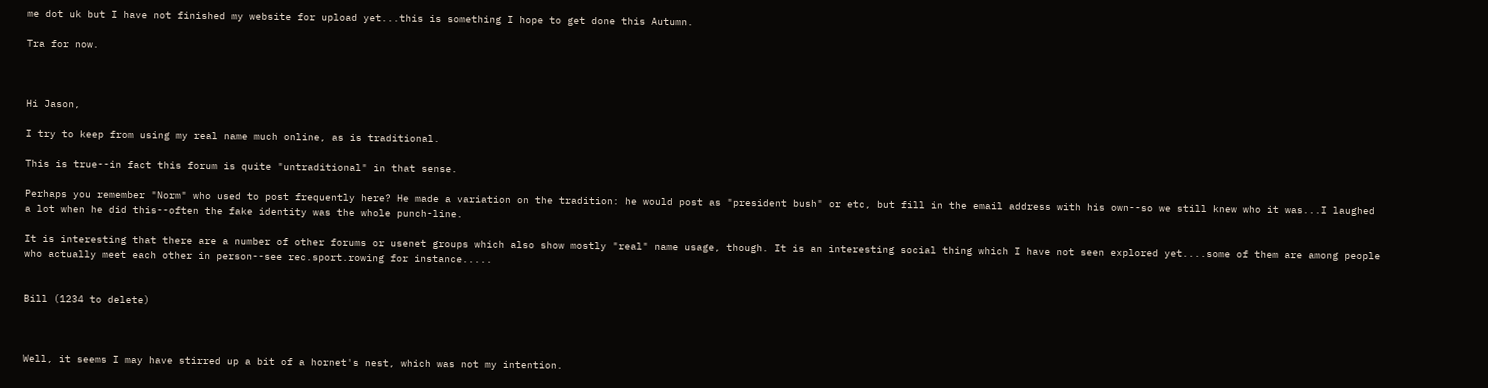me dot uk but I have not finished my website for upload yet...this is something I hope to get done this Autumn.

Tra for now.



Hi Jason,

I try to keep from using my real name much online, as is traditional.

This is true--in fact this forum is quite "untraditional" in that sense.

Perhaps you remember "Norm" who used to post frequently here? He made a variation on the tradition: he would post as "president bush" or etc, but fill in the email address with his own--so we still knew who it was...I laughed a lot when he did this--often the fake identity was the whole punch-line.

It is interesting that there are a number of other forums or usenet groups which also show mostly "real" name usage, though. It is an interesting social thing which I have not seen explored yet....some of them are among people who actually meet each other in person--see rec.sport.rowing for instance.....


Bill (1234 to delete)



Well, it seems I may have stirred up a bit of a hornet's nest, which was not my intention.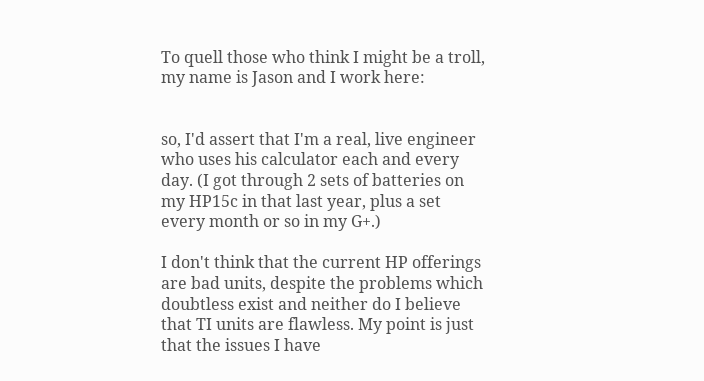To quell those who think I might be a troll, my name is Jason and I work here:


so, I'd assert that I'm a real, live engineer who uses his calculator each and every day. (I got through 2 sets of batteries on my HP15c in that last year, plus a set every month or so in my G+.)

I don't think that the current HP offerings are bad units, despite the problems which doubtless exist and neither do I believe that TI units are flawless. My point is just that the issues I have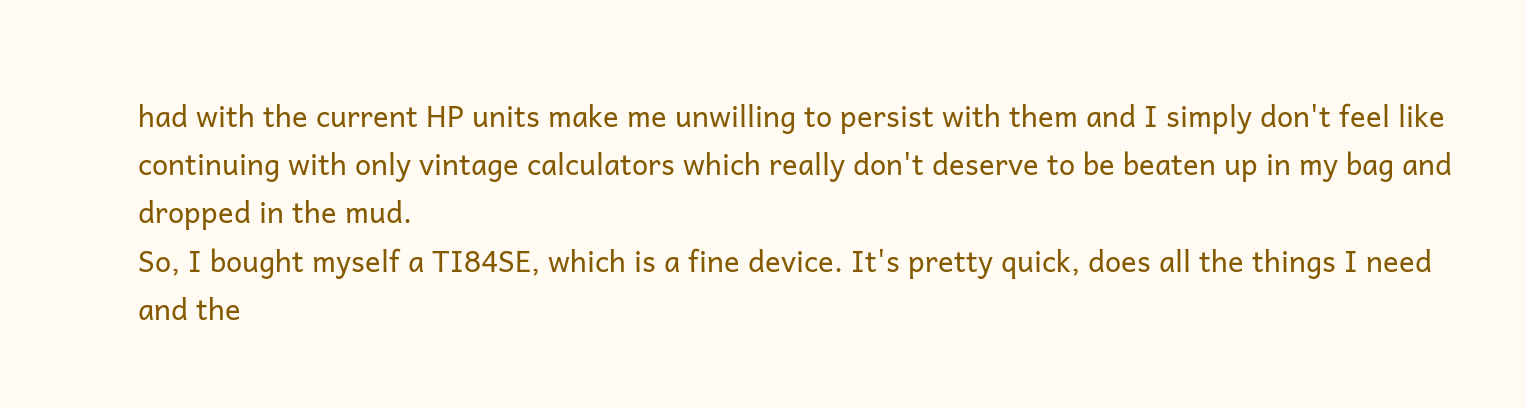had with the current HP units make me unwilling to persist with them and I simply don't feel like continuing with only vintage calculators which really don't deserve to be beaten up in my bag and dropped in the mud.
So, I bought myself a TI84SE, which is a fine device. It's pretty quick, does all the things I need and the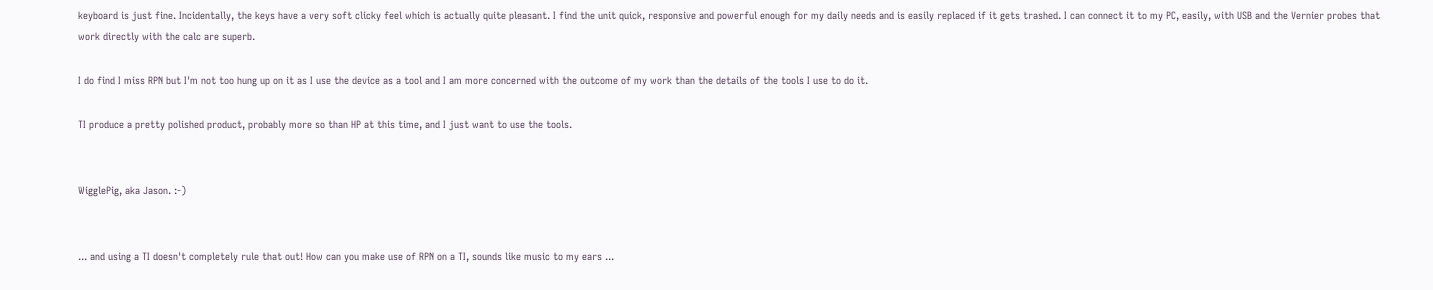keyboard is just fine. Incidentally, the keys have a very soft clicky feel which is actually quite pleasant. I find the unit quick, responsive and powerful enough for my daily needs and is easily replaced if it gets trashed. I can connect it to my PC, easily, with USB and the Vernier probes that work directly with the calc are superb.

I do find I miss RPN but I'm not too hung up on it as I use the device as a tool and I am more concerned with the outcome of my work than the details of the tools I use to do it.

TI produce a pretty polished product, probably more so than HP at this time, and I just want to use the tools.


WigglePig, aka Jason. :-)


... and using a TI doesn't completely rule that out! How can you make use of RPN on a TI, sounds like music to my ears ...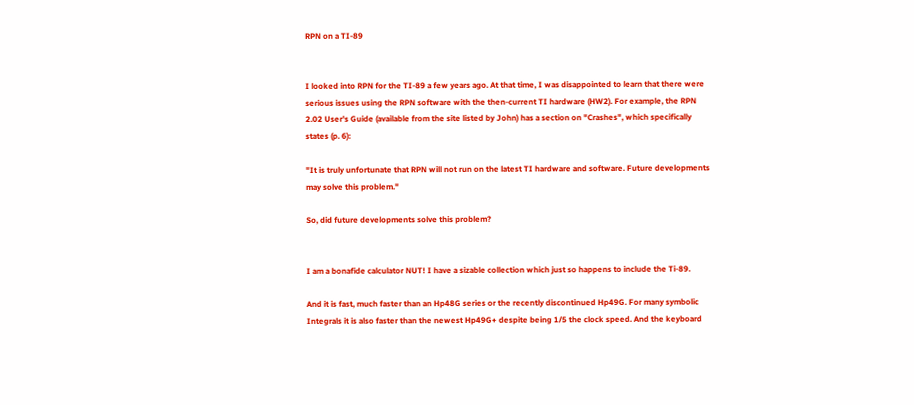RPN on a TI-89


I looked into RPN for the TI-89 a few years ago. At that time, I was disappointed to learn that there were serious issues using the RPN software with the then-current TI hardware (HW2). For example, the RPN 2.02 User's Guide (available from the site listed by John) has a section on "Crashes", which specifically states (p. 6):

"It is truly unfortunate that RPN will not run on the latest TI hardware and software. Future developments may solve this problem."

So, did future developments solve this problem?


I am a bonafide calculator NUT! I have a sizable collection which just so happens to include the Ti-89.

And it is fast, much faster than an Hp48G series or the recently discontinued Hp49G. For many symbolic Integrals it is also faster than the newest Hp49G+ despite being 1/5 the clock speed. And the keyboard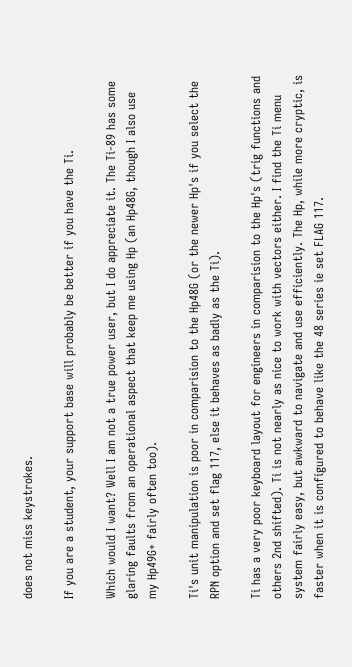does not miss keystrokes.

If you are a student, your support base will probably be better if you have the Ti.

Which would I want? Well I am not a true power user, but I do appreciate it. The Ti-89 has some glaring faults from an operational aspect that keep me using Hp (an Hp48G, though I also use my Hp49G+ fairly often too).

Ti's unit manipulation is poor in comparision to the Hp48G (or the newer Hp's if you select the RPN option and set flag 117, else it behaves as badly as the Ti).

Ti has a very poor keyboard layout for engineers in comparision to the Hp's (trig functions and others 2nd shifted). Ti is not nearly as nice to work with vectors either. I find the Ti menu system fairly easy, but awkward to navigate and use efficiently. The Hp, while more cryptic, is faster when it is configured to behave like the 48 series ie set FLAG 117.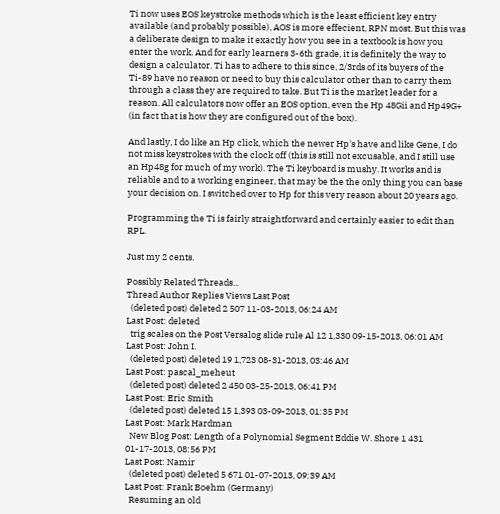Ti now uses EOS keystroke methods which is the least efficient key entry available (and probably possible), AOS is more effecient, RPN most. But this was a deliberate design to make it exactly how you see in a textbook is how you enter the work. And for early learners 3-6th grade, it is definitely the way to design a calculator. Ti has to adhere to this since, 2/3rds of its buyers of the Ti-89 have no reason or need to buy this calculator other than to carry them through a class they are required to take. But Ti is the market leader for a reason. All calculators now offer an EOS option, even the Hp 48Gii and Hp49G+ (in fact that is how they are configured out of the box).

And lastly, I do like an Hp click, which the newer Hp's have and like Gene, I do not miss keystrokes with the clock off (this is still not excusable, and I still use an Hp48g for much of my work). The Ti keyboard is mushy. It works and is reliable and to a working engineer, that may be the the only thing you can base your decision on. I switched over to Hp for this very reason about 20 years ago.

Programming the Ti is fairly straightforward and certainly easier to edit than RPL.

Just my 2 cents.

Possibly Related Threads...
Thread Author Replies Views Last Post
  (deleted post) deleted 2 507 11-03-2013, 06:24 AM
Last Post: deleted
  trig scales on the Post Versalog slide rule Al 12 1,330 09-15-2013, 06:01 AM
Last Post: John I.
  (deleted post) deleted 19 1,723 08-31-2013, 03:46 AM
Last Post: pascal_meheut
  (deleted post) deleted 2 450 03-25-2013, 06:41 PM
Last Post: Eric Smith
  (deleted post) deleted 15 1,393 03-09-2013, 01:35 PM
Last Post: Mark Hardman
  New Blog Post: Length of a Polynomial Segment Eddie W. Shore 1 431 01-17-2013, 08:56 PM
Last Post: Namir
  (deleted post) deleted 5 671 01-07-2013, 09:39 AM
Last Post: Frank Boehm (Germany)
  Resuming an old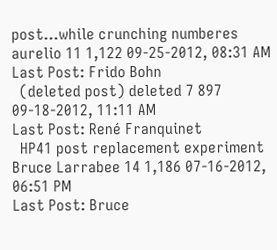post...while crunching numberes aurelio 11 1,122 09-25-2012, 08:31 AM
Last Post: Frido Bohn
  (deleted post) deleted 7 897 09-18-2012, 11:11 AM
Last Post: René Franquinet
  HP41 post replacement experiment Bruce Larrabee 14 1,186 07-16-2012, 06:51 PM
Last Post: Bruce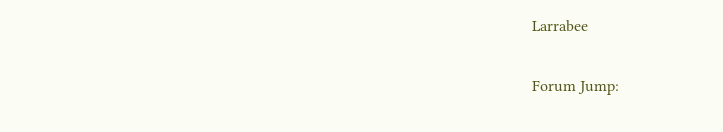Larrabee

Forum Jump: